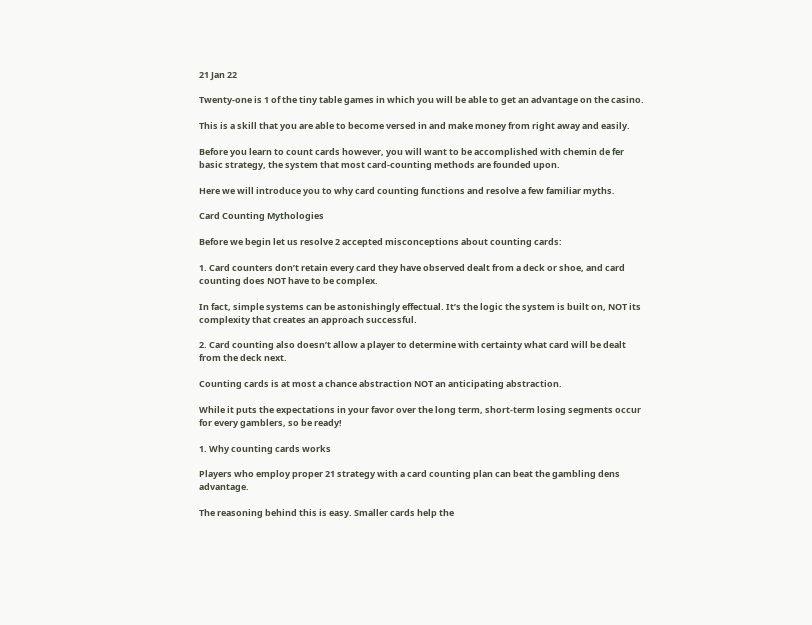21 Jan 22

Twenty-one is 1 of the tiny table games in which you will be able to get an advantage on the casino.

This is a skill that you are able to become versed in and make money from right away and easily.

Before you learn to count cards however, you will want to be accomplished with chemin de fer basic strategy, the system that most card-counting methods are founded upon.

Here we will introduce you to why card counting functions and resolve a few familiar myths.

Card Counting Mythologies

Before we begin let us resolve 2 accepted misconceptions about counting cards:

1. Card counters don’t retain every card they have observed dealt from a deck or shoe, and card counting does NOT have to be complex.

In fact, simple systems can be astonishingly effectual. It’s the logic the system is built on, NOT its complexity that creates an approach successful.

2. Card counting also doesn’t allow a player to determine with certainty what card will be dealt from the deck next.

Counting cards is at most a chance abstraction NOT an anticipating abstraction.

While it puts the expectations in your favor over the long term, short-term losing segments occur for every gamblers, so be ready!

1. Why counting cards works

Players who employ proper 21 strategy with a card counting plan can beat the gambling dens advantage.

The reasoning behind this is easy. Smaller cards help the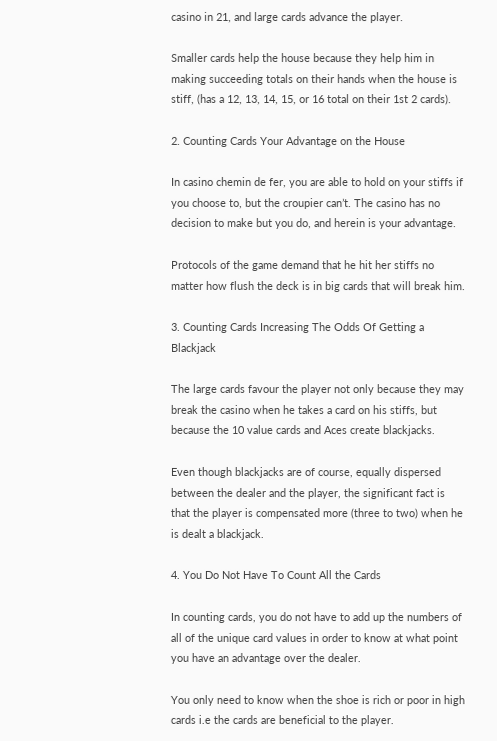casino in 21, and large cards advance the player.

Smaller cards help the house because they help him in making succeeding totals on their hands when the house is stiff, (has a 12, 13, 14, 15, or 16 total on their 1st 2 cards).

2. Counting Cards Your Advantage on the House

In casino chemin de fer, you are able to hold on your stiffs if you choose to, but the croupier can’t. The casino has no decision to make but you do, and herein is your advantage.

Protocols of the game demand that he hit her stiffs no matter how flush the deck is in big cards that will break him.

3. Counting Cards Increasing The Odds Of Getting a Blackjack

The large cards favour the player not only because they may break the casino when he takes a card on his stiffs, but because the 10 value cards and Aces create blackjacks.

Even though blackjacks are of course, equally dispersed between the dealer and the player, the significant fact is that the player is compensated more (three to two) when he is dealt a blackjack.

4. You Do Not Have To Count All the Cards

In counting cards, you do not have to add up the numbers of all of the unique card values in order to know at what point you have an advantage over the dealer.

You only need to know when the shoe is rich or poor in high cards i.e the cards are beneficial to the player.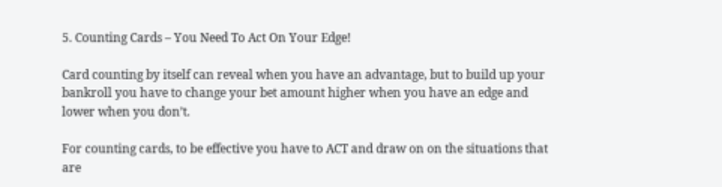5. Counting Cards – You Need To Act On Your Edge!

Card counting by itself can reveal when you have an advantage, but to build up your bankroll you have to change your bet amount higher when you have an edge and lower when you don’t.

For counting cards, to be effective you have to ACT and draw on on the situations that are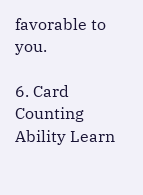favorable to you.

6. Card Counting Ability Learn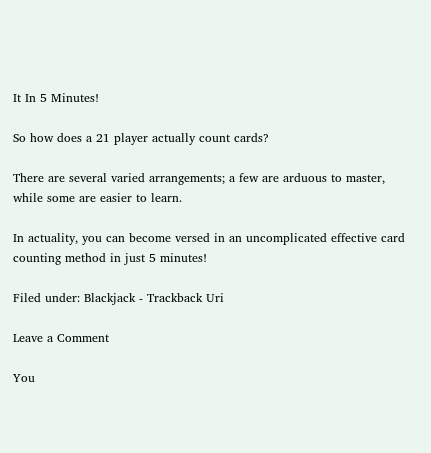It In 5 Minutes!

So how does a 21 player actually count cards?

There are several varied arrangements; a few are arduous to master, while some are easier to learn.

In actuality, you can become versed in an uncomplicated effective card counting method in just 5 minutes!

Filed under: Blackjack - Trackback Uri

Leave a Comment

You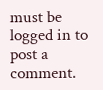must be logged in to post a comment.